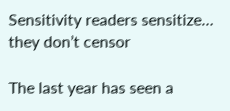Sensitivity readers sensitize… they don’t censor

The last year has seen a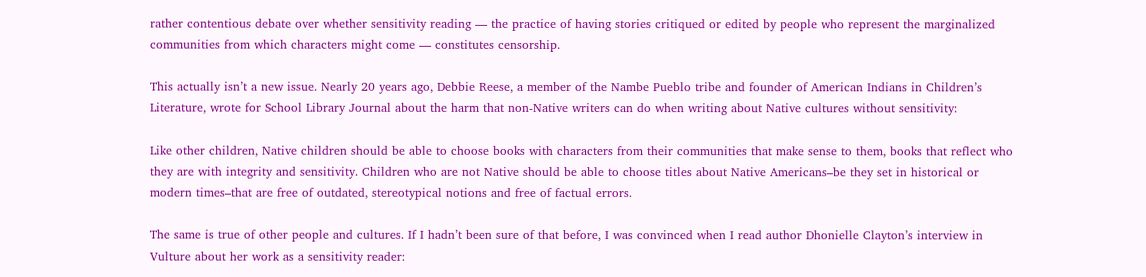rather contentious debate over whether sensitivity reading — the practice of having stories critiqued or edited by people who represent the marginalized communities from which characters might come — constitutes censorship.

This actually isn’t a new issue. Nearly 20 years ago, Debbie Reese, a member of the Nambe Pueblo tribe and founder of American Indians in Children’s Literature, wrote for School Library Journal about the harm that non-Native writers can do when writing about Native cultures without sensitivity:

Like other children, Native children should be able to choose books with characters from their communities that make sense to them, books that reflect who they are with integrity and sensitivity. Children who are not Native should be able to choose titles about Native Americans–be they set in historical or modern times–that are free of outdated, stereotypical notions and free of factual errors.

The same is true of other people and cultures. If I hadn’t been sure of that before, I was convinced when I read author Dhonielle Clayton’s interview in Vulture about her work as a sensitivity reader: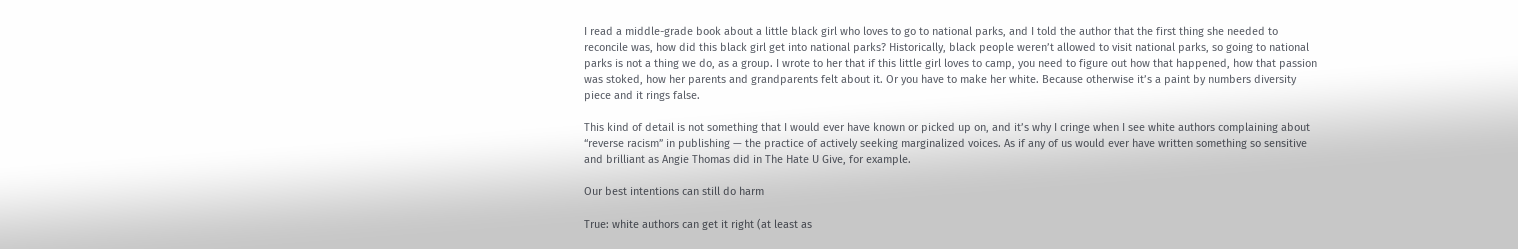I read a middle-grade book about a little black girl who loves to go to national parks, and I told the author that the first thing she needed to reconcile was, how did this black girl get into national parks? Historically, black people weren’t allowed to visit national parks, so going to national parks is not a thing we do, as a group. I wrote to her that if this little girl loves to camp, you need to figure out how that happened, how that passion was stoked, how her parents and grandparents felt about it. Or you have to make her white. Because otherwise it’s a paint by numbers diversity piece and it rings false.

This kind of detail is not something that I would ever have known or picked up on, and it’s why I cringe when I see white authors complaining about “reverse racism” in publishing — the practice of actively seeking marginalized voices. As if any of us would ever have written something so sensitive and brilliant as Angie Thomas did in The Hate U Give, for example.

Our best intentions can still do harm

True: white authors can get it right (at least as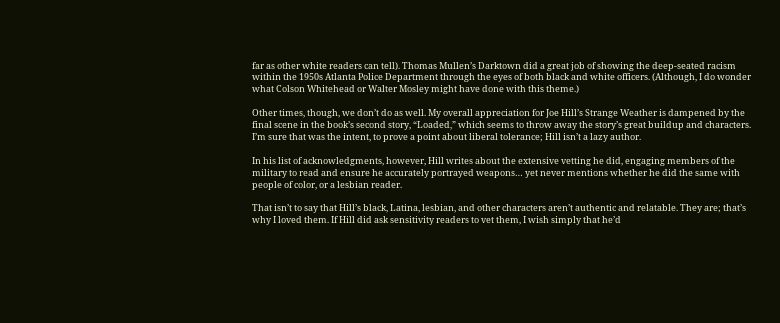far as other white readers can tell). Thomas Mullen’s Darktown did a great job of showing the deep-seated racism within the 1950s Atlanta Police Department through the eyes of both black and white officers. (Although, I do wonder what Colson Whitehead or Walter Mosley might have done with this theme.)

Other times, though, we don’t do as well. My overall appreciation for Joe Hill’s Strange Weather is dampened by the final scene in the book’s second story, “Loaded,” which seems to throw away the story’s great buildup and characters. I’m sure that was the intent, to prove a point about liberal tolerance; Hill isn’t a lazy author.

In his list of acknowledgments, however, Hill writes about the extensive vetting he did, engaging members of the military to read and ensure he accurately portrayed weapons… yet never mentions whether he did the same with people of color, or a lesbian reader.

That isn’t to say that Hill’s black, Latina, lesbian, and other characters aren’t authentic and relatable. They are; that’s why I loved them. If Hill did ask sensitivity readers to vet them, I wish simply that he’d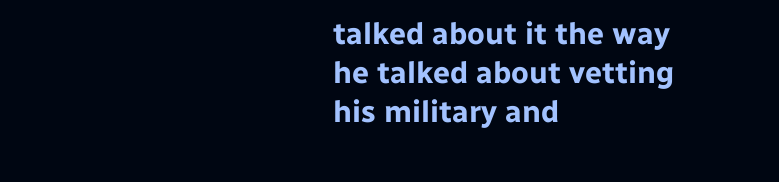talked about it the way he talked about vetting his military and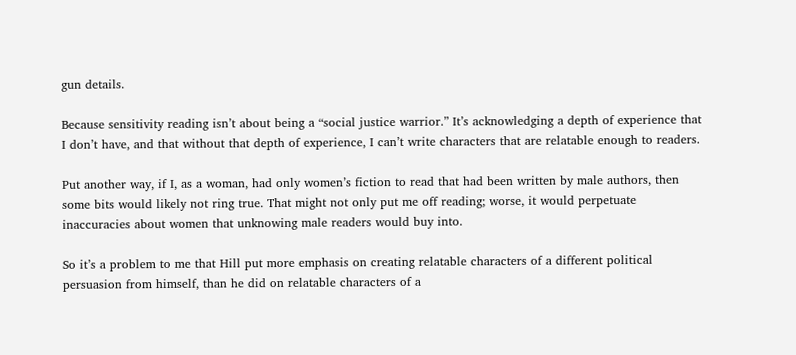gun details.

Because sensitivity reading isn’t about being a “social justice warrior.” It’s acknowledging a depth of experience that I don’t have, and that without that depth of experience, I can’t write characters that are relatable enough to readers.

Put another way, if I, as a woman, had only women’s fiction to read that had been written by male authors, then some bits would likely not ring true. That might not only put me off reading; worse, it would perpetuate inaccuracies about women that unknowing male readers would buy into.

So it’s a problem to me that Hill put more emphasis on creating relatable characters of a different political persuasion from himself, than he did on relatable characters of a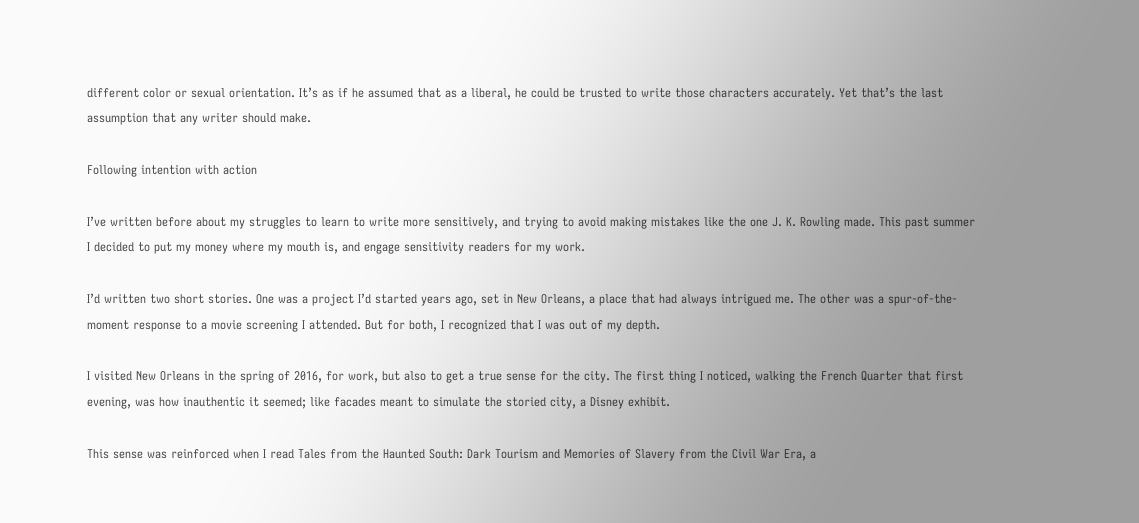different color or sexual orientation. It’s as if he assumed that as a liberal, he could be trusted to write those characters accurately. Yet that’s the last assumption that any writer should make.

Following intention with action

I’ve written before about my struggles to learn to write more sensitively, and trying to avoid making mistakes like the one J. K. Rowling made. This past summer I decided to put my money where my mouth is, and engage sensitivity readers for my work.

I’d written two short stories. One was a project I’d started years ago, set in New Orleans, a place that had always intrigued me. The other was a spur-of-the-moment response to a movie screening I attended. But for both, I recognized that I was out of my depth.

I visited New Orleans in the spring of 2016, for work, but also to get a true sense for the city. The first thing I noticed, walking the French Quarter that first evening, was how inauthentic it seemed; like facades meant to simulate the storied city, a Disney exhibit.

This sense was reinforced when I read Tales from the Haunted South: Dark Tourism and Memories of Slavery from the Civil War Era, a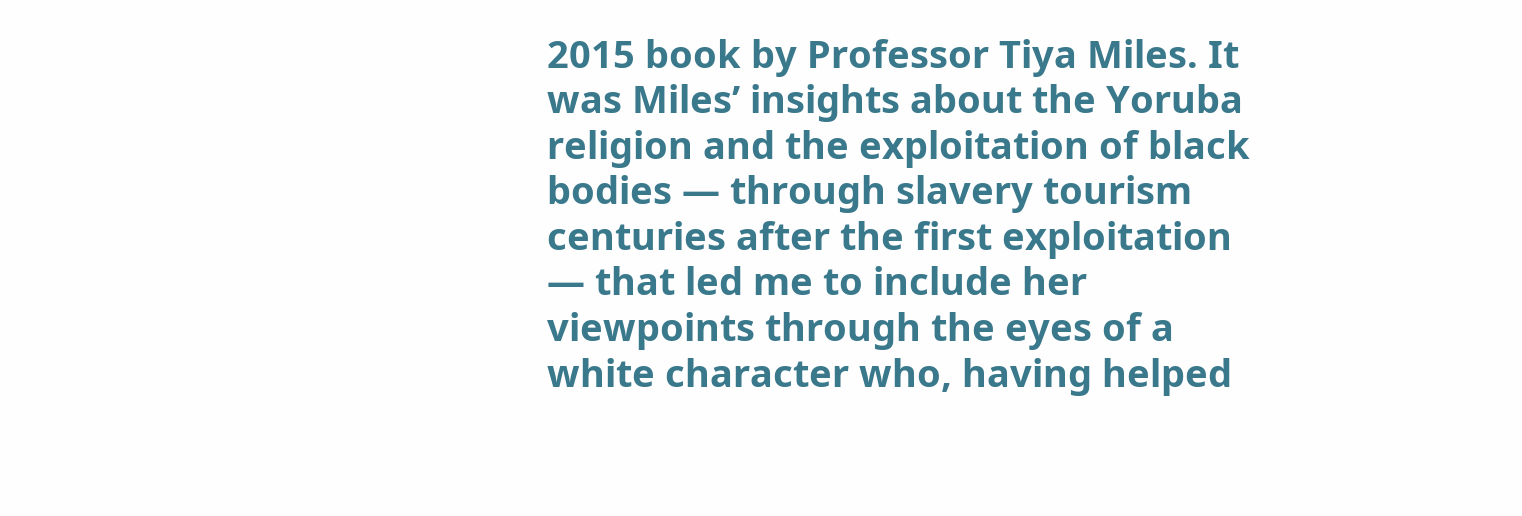2015 book by Professor Tiya Miles. It was Miles’ insights about the Yoruba religion and the exploitation of black bodies — through slavery tourism centuries after the first exploitation — that led me to include her viewpoints through the eyes of a white character who, having helped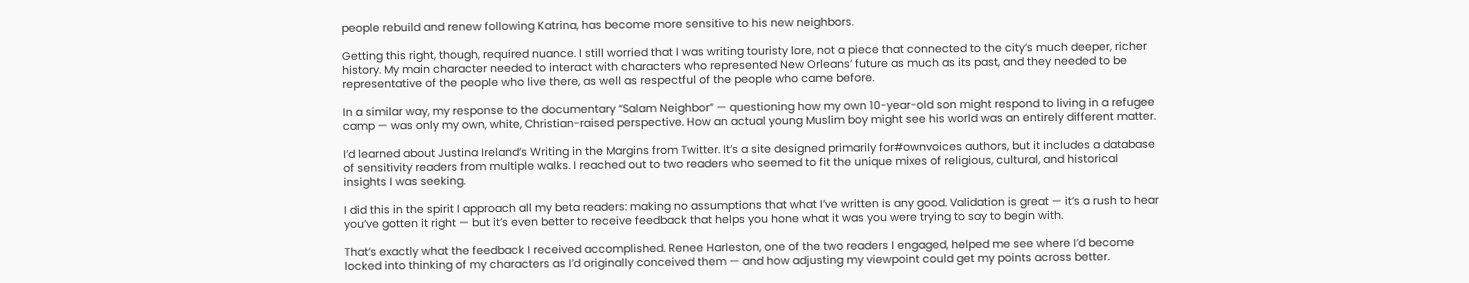people rebuild and renew following Katrina, has become more sensitive to his new neighbors.

Getting this right, though, required nuance. I still worried that I was writing touristy lore, not a piece that connected to the city’s much deeper, richer history. My main character needed to interact with characters who represented New Orleans’ future as much as its past, and they needed to be representative of the people who live there, as well as respectful of the people who came before.

In a similar way, my response to the documentary “Salam Neighbor” — questioning how my own 10-year-old son might respond to living in a refugee camp — was only my own, white, Christian-raised perspective. How an actual young Muslim boy might see his world was an entirely different matter.

I’d learned about Justina Ireland’s Writing in the Margins from Twitter. It’s a site designed primarily for#ownvoices authors, but it includes a database of sensitivity readers from multiple walks. I reached out to two readers who seemed to fit the unique mixes of religious, cultural, and historical insights I was seeking.

I did this in the spirit I approach all my beta readers: making no assumptions that what I’ve written is any good. Validation is great — it’s a rush to hear you’ve gotten it right — but it’s even better to receive feedback that helps you hone what it was you were trying to say to begin with.

That’s exactly what the feedback I received accomplished. Renee Harleston, one of the two readers I engaged, helped me see where I’d become locked into thinking of my characters as I’d originally conceived them — and how adjusting my viewpoint could get my points across better.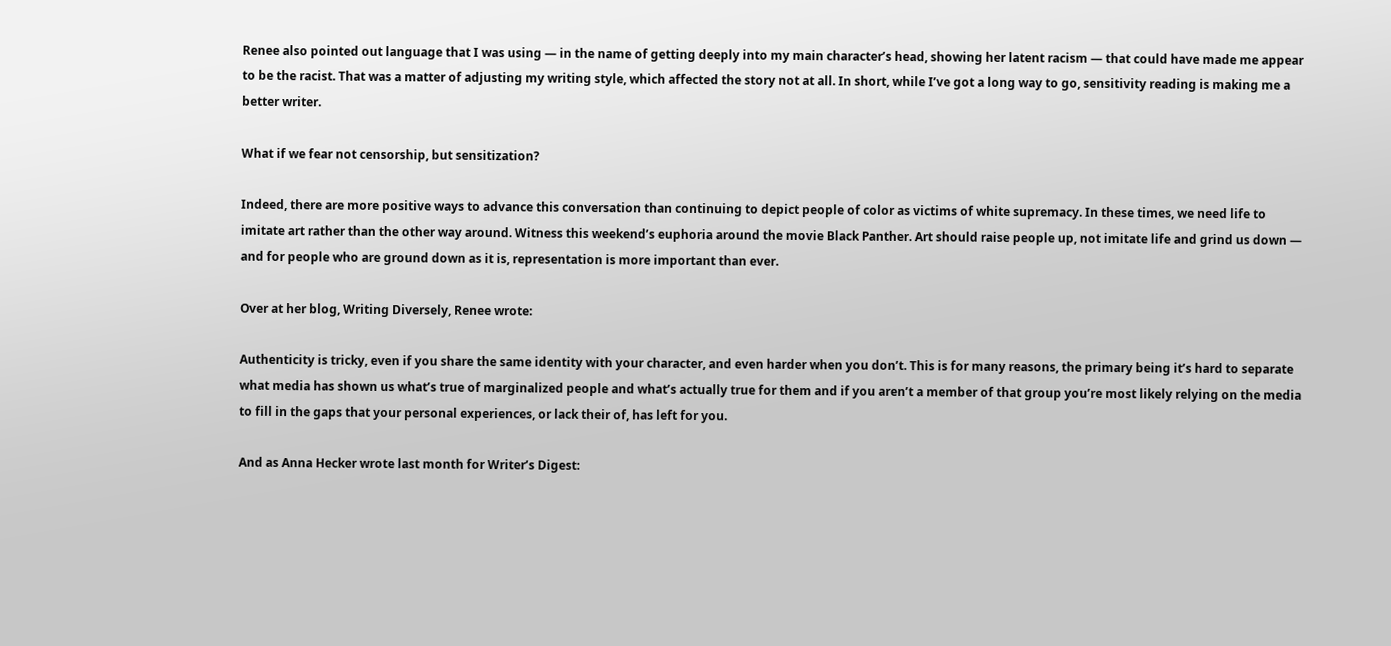Renee also pointed out language that I was using — in the name of getting deeply into my main character’s head, showing her latent racism — that could have made me appear to be the racist. That was a matter of adjusting my writing style, which affected the story not at all. In short, while I’ve got a long way to go, sensitivity reading is making me a better writer.

What if we fear not censorship, but sensitization?

Indeed, there are more positive ways to advance this conversation than continuing to depict people of color as victims of white supremacy. In these times, we need life to imitate art rather than the other way around. Witness this weekend’s euphoria around the movie Black Panther. Art should raise people up, not imitate life and grind us down — and for people who are ground down as it is, representation is more important than ever.

Over at her blog, Writing Diversely, Renee wrote:

Authenticity is tricky, even if you share the same identity with your character, and even harder when you don’t. This is for many reasons, the primary being it’s hard to separate what media has shown us what’s true of marginalized people and what’s actually true for them and if you aren’t a member of that group you’re most likely relying on the media to fill in the gaps that your personal experiences, or lack their of, has left for you.

And as Anna Hecker wrote last month for Writer’s Digest: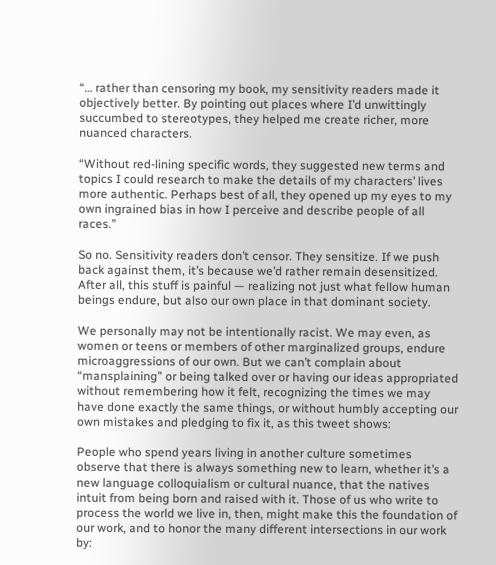“… rather than censoring my book, my sensitivity readers made it objectively better. By pointing out places where I’d unwittingly succumbed to stereotypes, they helped me create richer, more nuanced characters.

“Without red-lining specific words, they suggested new terms and topics I could research to make the details of my characters’ lives more authentic. Perhaps best of all, they opened up my eyes to my own ingrained bias in how I perceive and describe people of all races.”

So no. Sensitivity readers don’t censor. They sensitize. If we push back against them, it’s because we’d rather remain desensitized. After all, this stuff is painful — realizing not just what fellow human beings endure, but also our own place in that dominant society.

We personally may not be intentionally racist. We may even, as women or teens or members of other marginalized groups, endure microaggressions of our own. But we can’t complain about “mansplaining” or being talked over or having our ideas appropriated without remembering how it felt, recognizing the times we may have done exactly the same things, or without humbly accepting our own mistakes and pledging to fix it, as this tweet shows:

People who spend years living in another culture sometimes observe that there is always something new to learn, whether it’s a new language colloquialism or cultural nuance, that the natives intuit from being born and raised with it. Those of us who write to process the world we live in, then, might make this the foundation of our work, and to honor the many different intersections in our work by: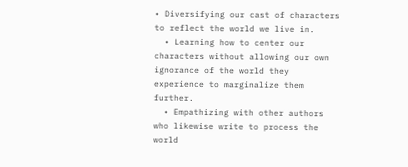• Diversifying our cast of characters to reflect the world we live in.
  • Learning how to center our characters without allowing our own ignorance of the world they experience to marginalize them further.
  • Empathizing with other authors who likewise write to process the world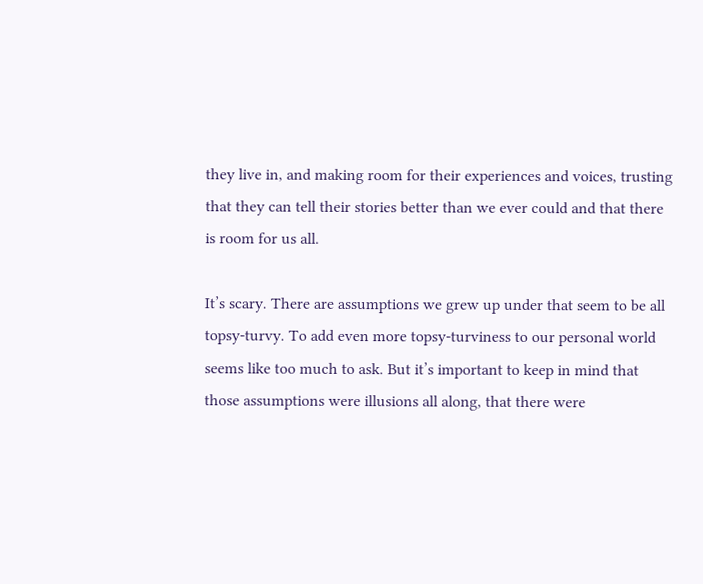they live in, and making room for their experiences and voices, trusting that they can tell their stories better than we ever could and that there is room for us all.

It’s scary. There are assumptions we grew up under that seem to be all topsy-turvy. To add even more topsy-turviness to our personal world seems like too much to ask. But it’s important to keep in mind that those assumptions were illusions all along, that there were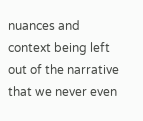nuances and context being left out of the narrative that we never even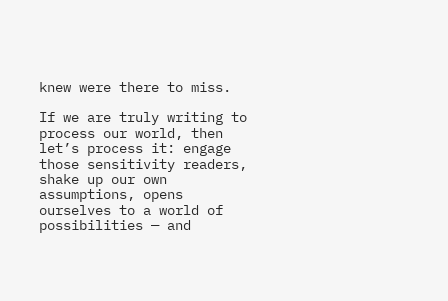knew were there to miss.

If we are truly writing to process our world, then let’s process it: engage those sensitivity readers, shake up our own assumptions, opens ourselves to a world of possibilities — and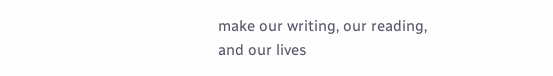make our writing, our reading, and our lives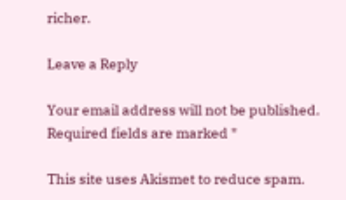richer.

Leave a Reply

Your email address will not be published. Required fields are marked *

This site uses Akismet to reduce spam.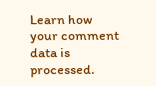Learn how your comment data is processed.